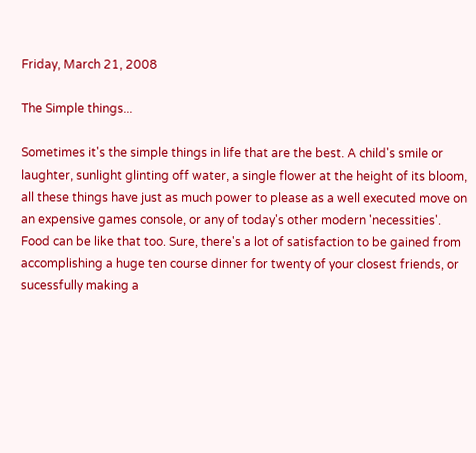Friday, March 21, 2008

The Simple things...

Sometimes it's the simple things in life that are the best. A child's smile or laughter, sunlight glinting off water, a single flower at the height of its bloom, all these things have just as much power to please as a well executed move on an expensive games console, or any of today's other modern 'necessities'. Food can be like that too. Sure, there's a lot of satisfaction to be gained from accomplishing a huge ten course dinner for twenty of your closest friends, or sucessfully making a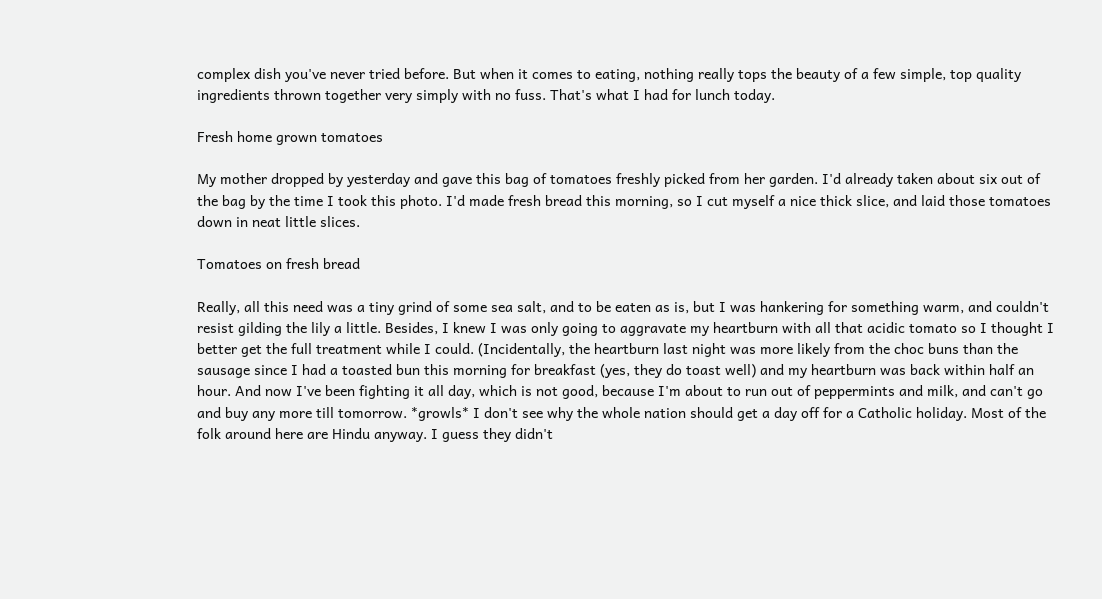complex dish you've never tried before. But when it comes to eating, nothing really tops the beauty of a few simple, top quality ingredients thrown together very simply with no fuss. That's what I had for lunch today.

Fresh home grown tomatoes

My mother dropped by yesterday and gave this bag of tomatoes freshly picked from her garden. I'd already taken about six out of the bag by the time I took this photo. I'd made fresh bread this morning, so I cut myself a nice thick slice, and laid those tomatoes down in neat little slices.

Tomatoes on fresh bread

Really, all this need was a tiny grind of some sea salt, and to be eaten as is, but I was hankering for something warm, and couldn't resist gilding the lily a little. Besides, I knew I was only going to aggravate my heartburn with all that acidic tomato so I thought I better get the full treatment while I could. (Incidentally, the heartburn last night was more likely from the choc buns than the sausage since I had a toasted bun this morning for breakfast (yes, they do toast well) and my heartburn was back within half an hour. And now I've been fighting it all day, which is not good, because I'm about to run out of peppermints and milk, and can't go and buy any more till tomorrow. *growls* I don't see why the whole nation should get a day off for a Catholic holiday. Most of the folk around here are Hindu anyway. I guess they didn't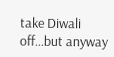take Diwali off...but anyway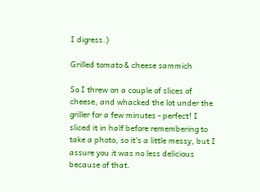I digress.)

Grilled tomato & cheese sammich

So I threw on a couple of slices of cheese, and whacked the lot under the griller for a few minutes - perfect! I sliced it in half before remembering to take a photo, so it's a little messy, but I assure you it was no less delicious because of that.